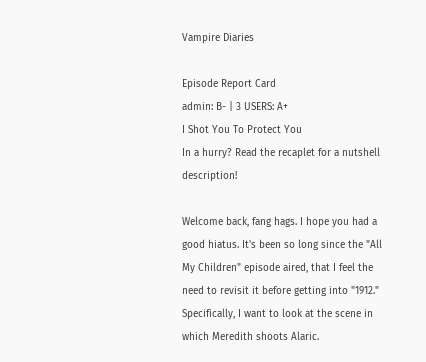Vampire Diaries

Episode Report Card
admin: B- | 3 USERS: A+
I Shot You To Protect You
In a hurry? Read the recaplet for a nutshell description!

Welcome back, fang hags. I hope you had a good hiatus. It's been so long since the "All My Children" episode aired, that I feel the need to revisit it before getting into "1912." Specifically, I want to look at the scene in which Meredith shoots Alaric.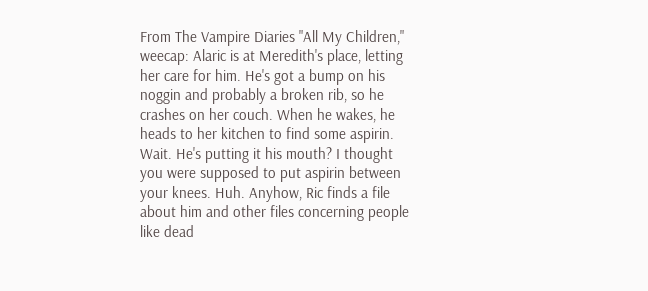From The Vampire Diaries "All My Children," weecap: Alaric is at Meredith's place, letting her care for him. He's got a bump on his noggin and probably a broken rib, so he crashes on her couch. When he wakes, he heads to her kitchen to find some aspirin. Wait. He's putting it his mouth? I thought you were supposed to put aspirin between your knees. Huh. Anyhow, Ric finds a file about him and other files concerning people like dead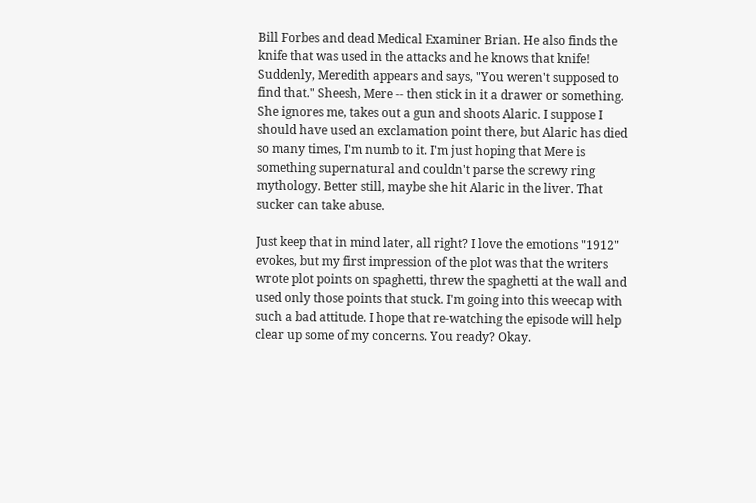Bill Forbes and dead Medical Examiner Brian. He also finds the knife that was used in the attacks and he knows that knife! Suddenly, Meredith appears and says, "You weren't supposed to find that." Sheesh, Mere -- then stick in it a drawer or something. She ignores me, takes out a gun and shoots Alaric. I suppose I should have used an exclamation point there, but Alaric has died so many times, I'm numb to it. I'm just hoping that Mere is something supernatural and couldn't parse the screwy ring mythology. Better still, maybe she hit Alaric in the liver. That sucker can take abuse.

Just keep that in mind later, all right? I love the emotions "1912" evokes, but my first impression of the plot was that the writers wrote plot points on spaghetti, threw the spaghetti at the wall and used only those points that stuck. I'm going into this weecap with such a bad attitude. I hope that re-watching the episode will help clear up some of my concerns. You ready? Okay.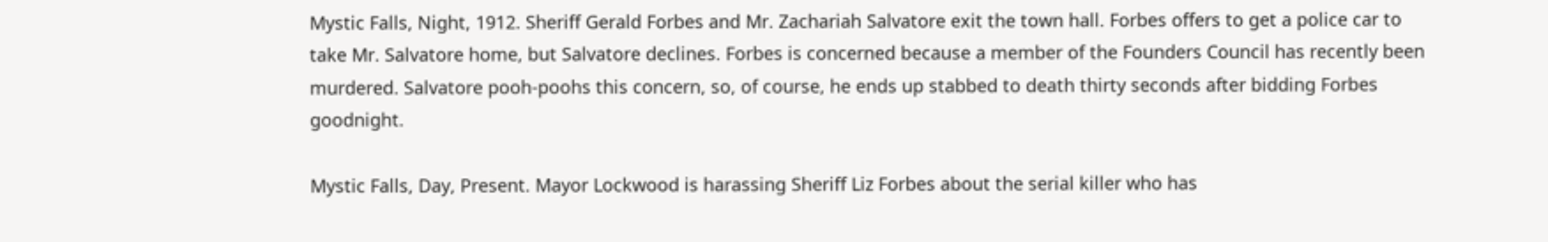Mystic Falls, Night, 1912. Sheriff Gerald Forbes and Mr. Zachariah Salvatore exit the town hall. Forbes offers to get a police car to take Mr. Salvatore home, but Salvatore declines. Forbes is concerned because a member of the Founders Council has recently been murdered. Salvatore pooh-poohs this concern, so, of course, he ends up stabbed to death thirty seconds after bidding Forbes goodnight.

Mystic Falls, Day, Present. Mayor Lockwood is harassing Sheriff Liz Forbes about the serial killer who has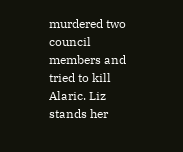murdered two council members and tried to kill Alaric. Liz stands her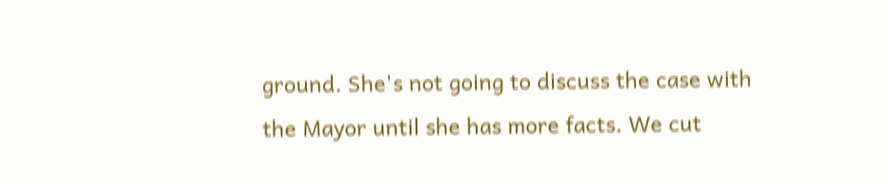ground. She's not going to discuss the case with the Mayor until she has more facts. We cut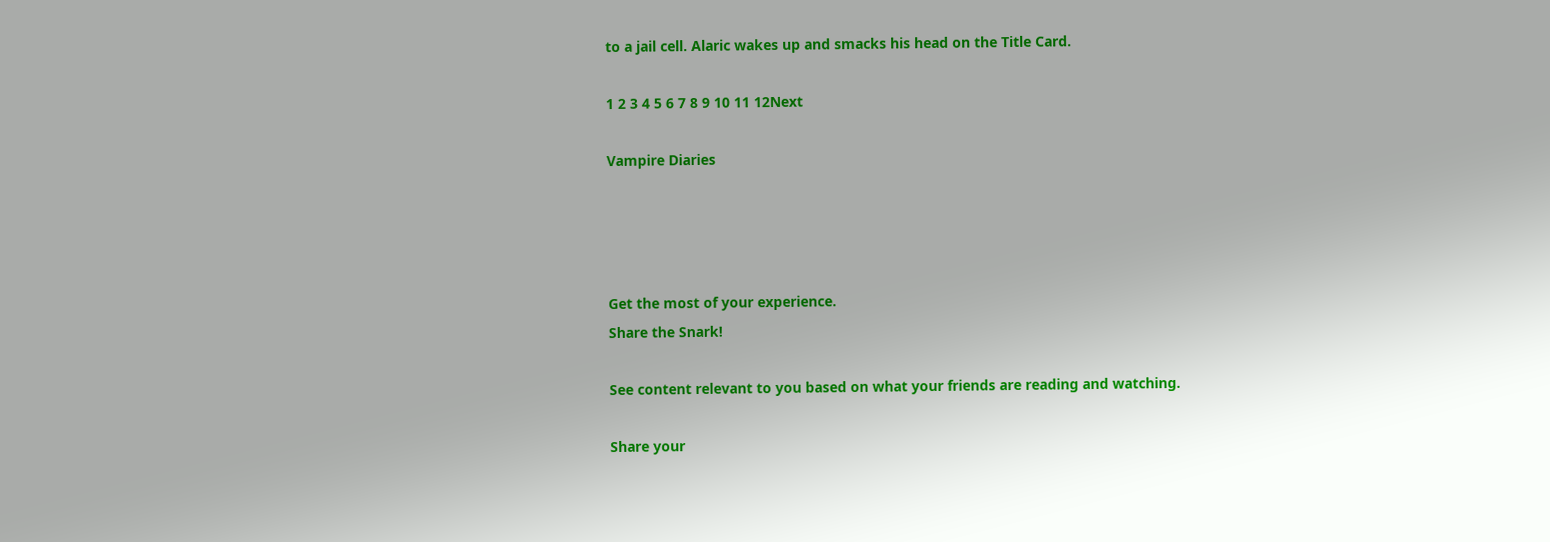to a jail cell. Alaric wakes up and smacks his head on the Title Card.

1 2 3 4 5 6 7 8 9 10 11 12Next

Vampire Diaries




Get the most of your experience.
Share the Snark!

See content relevant to you based on what your friends are reading and watching.

Share your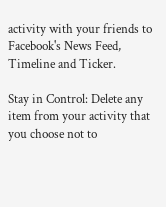activity with your friends to Facebook's News Feed, Timeline and Ticker.

Stay in Control: Delete any item from your activity that you choose not to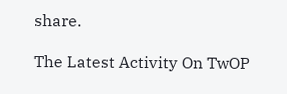share.

The Latest Activity On TwOP